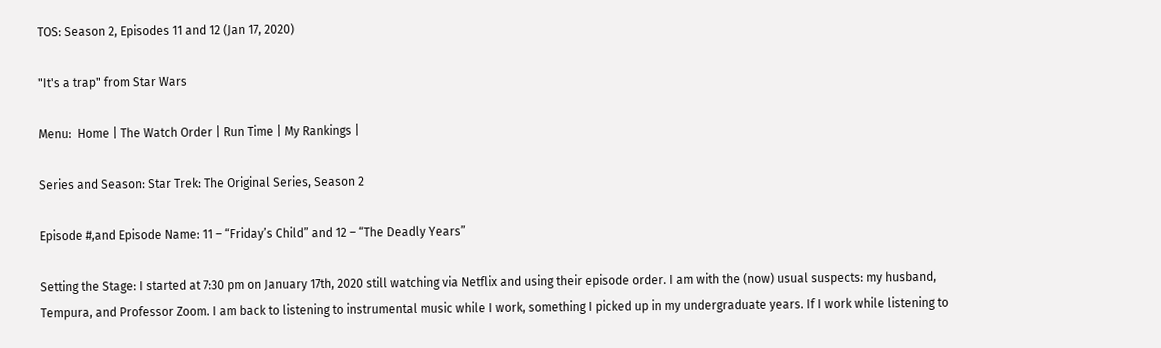TOS: Season 2, Episodes 11 and 12 (Jan 17, 2020)

"It's a trap" from Star Wars

Menu:  Home | The Watch Order | Run Time | My Rankings |

Series and Season: Star Trek: The Original Series, Season 2

Episode #,and Episode Name: 11 – “Friday’s Child” and 12 – “The Deadly Years”

Setting the Stage: I started at 7:30 pm on January 17th, 2020 still watching via Netflix and using their episode order. I am with the (now) usual suspects: my husband, Tempura, and Professor Zoom. I am back to listening to instrumental music while I work, something I picked up in my undergraduate years. If I work while listening to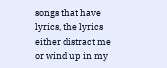songs that have lyrics, the lyrics either distract me or wind up in my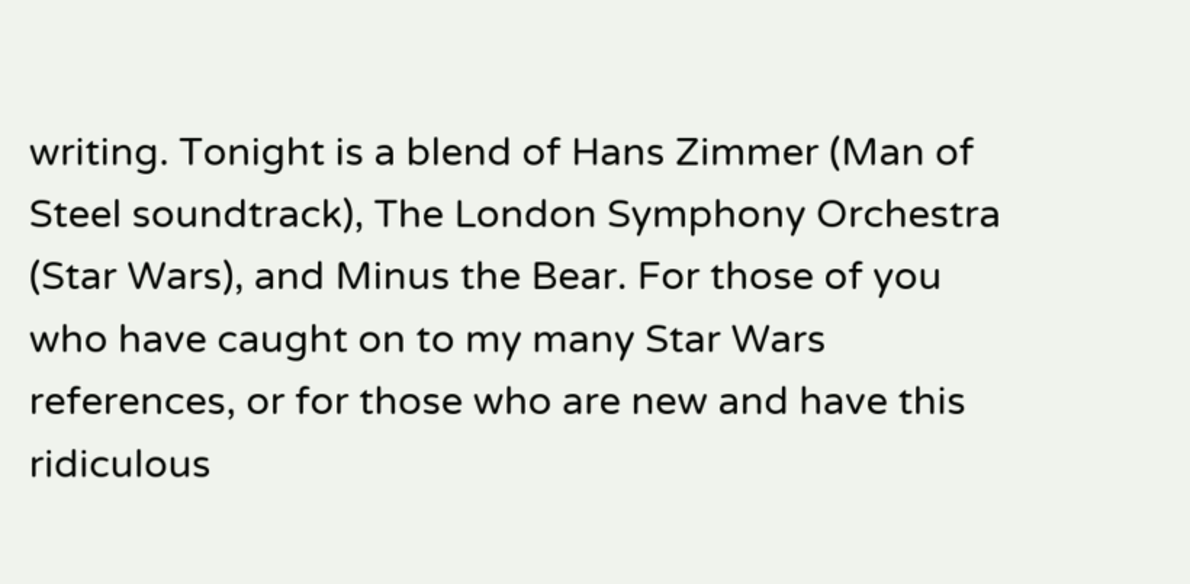writing. Tonight is a blend of Hans Zimmer (Man of Steel soundtrack), The London Symphony Orchestra (Star Wars), and Minus the Bear. For those of you who have caught on to my many Star Wars references, or for those who are new and have this ridiculous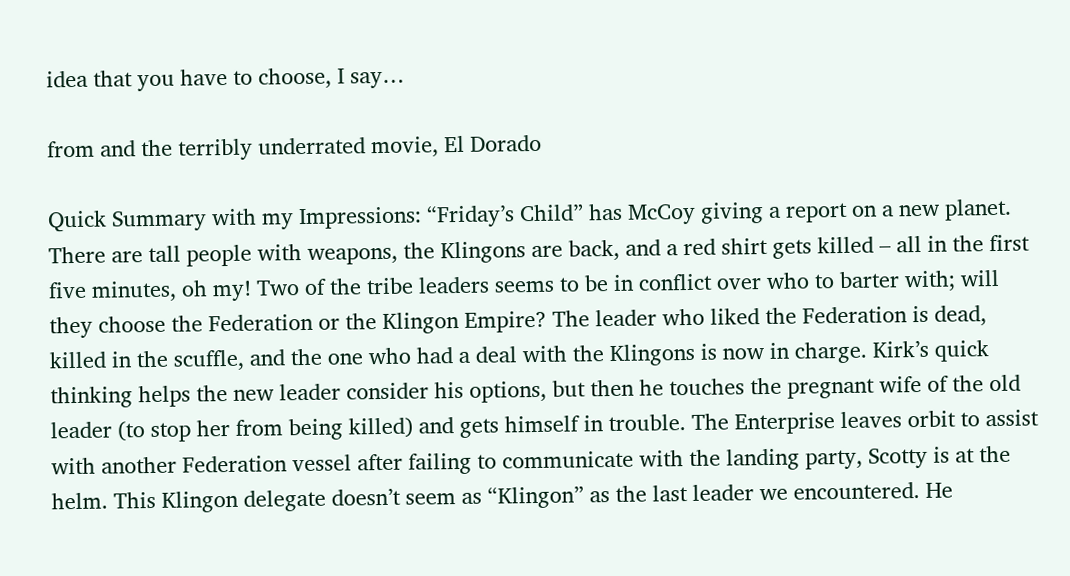idea that you have to choose, I say…

from and the terribly underrated movie, El Dorado

Quick Summary with my Impressions: “Friday’s Child” has McCoy giving a report on a new planet. There are tall people with weapons, the Klingons are back, and a red shirt gets killed – all in the first five minutes, oh my! Two of the tribe leaders seems to be in conflict over who to barter with; will they choose the Federation or the Klingon Empire? The leader who liked the Federation is dead, killed in the scuffle, and the one who had a deal with the Klingons is now in charge. Kirk’s quick thinking helps the new leader consider his options, but then he touches the pregnant wife of the old leader (to stop her from being killed) and gets himself in trouble. The Enterprise leaves orbit to assist with another Federation vessel after failing to communicate with the landing party, Scotty is at the helm. This Klingon delegate doesn’t seem as “Klingon” as the last leader we encountered. He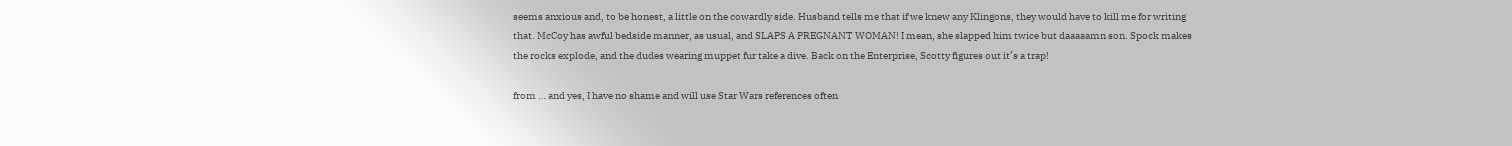seems anxious and, to be honest, a little on the cowardly side. Husband tells me that if we knew any Klingons, they would have to kill me for writing that. McCoy has awful bedside manner, as usual, and SLAPS A PREGNANT WOMAN! I mean, she slapped him twice but daaaaamn son. Spock makes the rocks explode, and the dudes wearing muppet fur take a dive. Back on the Enterprise, Scotty figures out it’s a trap!

from … and yes, I have no shame and will use Star Wars references often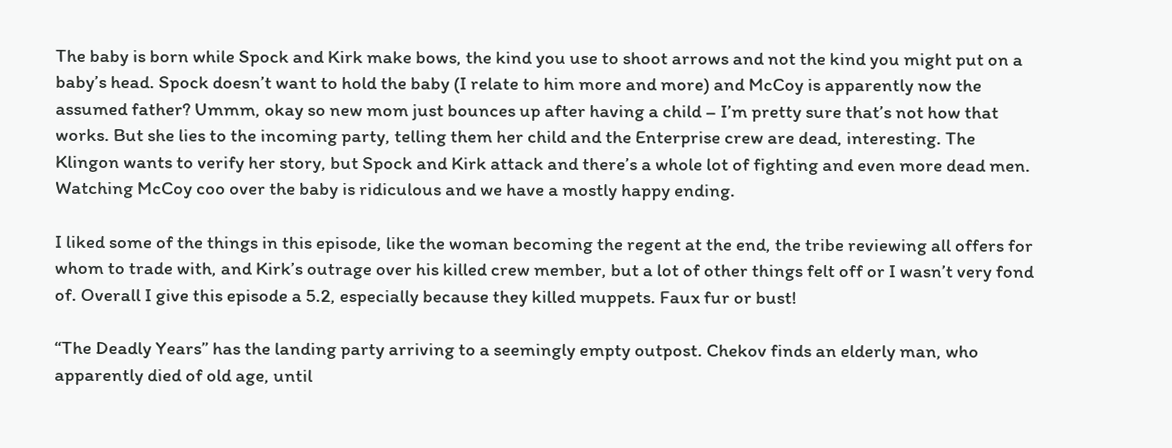The baby is born while Spock and Kirk make bows, the kind you use to shoot arrows and not the kind you might put on a baby’s head. Spock doesn’t want to hold the baby (I relate to him more and more) and McCoy is apparently now the assumed father? Ummm, okay so new mom just bounces up after having a child – I’m pretty sure that’s not how that works. But she lies to the incoming party, telling them her child and the Enterprise crew are dead, interesting. The Klingon wants to verify her story, but Spock and Kirk attack and there’s a whole lot of fighting and even more dead men. Watching McCoy coo over the baby is ridiculous and we have a mostly happy ending.

I liked some of the things in this episode, like the woman becoming the regent at the end, the tribe reviewing all offers for whom to trade with, and Kirk’s outrage over his killed crew member, but a lot of other things felt off or I wasn’t very fond of. Overall I give this episode a 5.2, especially because they killed muppets. Faux fur or bust!

“The Deadly Years” has the landing party arriving to a seemingly empty outpost. Chekov finds an elderly man, who apparently died of old age, until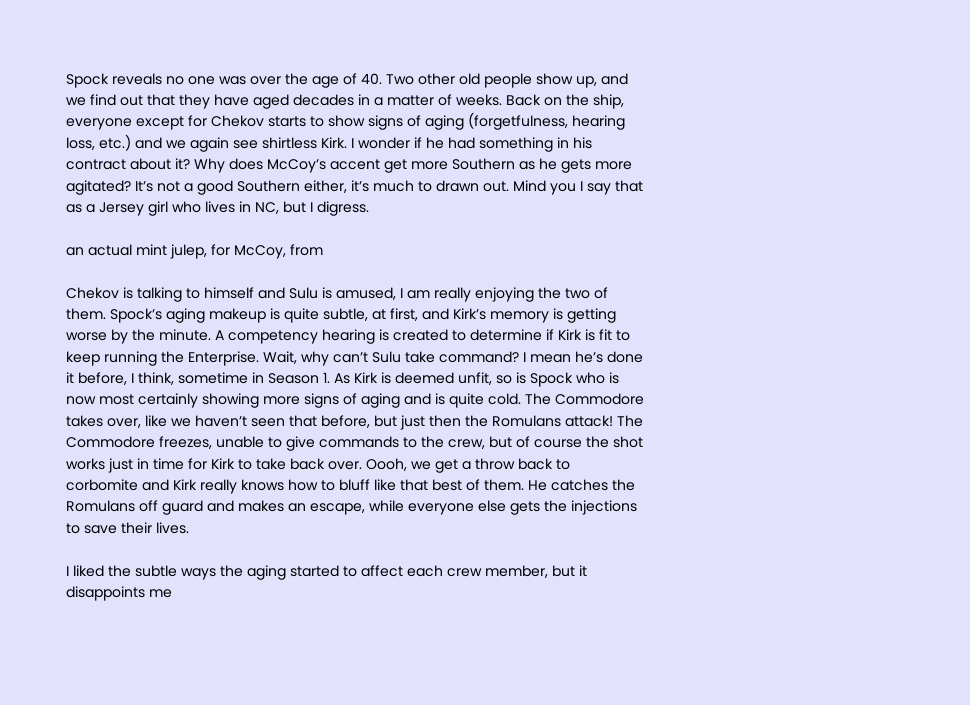Spock reveals no one was over the age of 40. Two other old people show up, and we find out that they have aged decades in a matter of weeks. Back on the ship, everyone except for Chekov starts to show signs of aging (forgetfulness, hearing loss, etc.) and we again see shirtless Kirk. I wonder if he had something in his contract about it? Why does McCoy’s accent get more Southern as he gets more agitated? It’s not a good Southern either, it’s much to drawn out. Mind you I say that as a Jersey girl who lives in NC, but I digress.

an actual mint julep, for McCoy, from

Chekov is talking to himself and Sulu is amused, I am really enjoying the two of them. Spock’s aging makeup is quite subtle, at first, and Kirk’s memory is getting worse by the minute. A competency hearing is created to determine if Kirk is fit to keep running the Enterprise. Wait, why can’t Sulu take command? I mean he’s done it before, I think, sometime in Season 1. As Kirk is deemed unfit, so is Spock who is now most certainly showing more signs of aging and is quite cold. The Commodore takes over, like we haven’t seen that before, but just then the Romulans attack! The Commodore freezes, unable to give commands to the crew, but of course the shot works just in time for Kirk to take back over. Oooh, we get a throw back to corbomite and Kirk really knows how to bluff like that best of them. He catches the Romulans off guard and makes an escape, while everyone else gets the injections to save their lives.

I liked the subtle ways the aging started to affect each crew member, but it disappoints me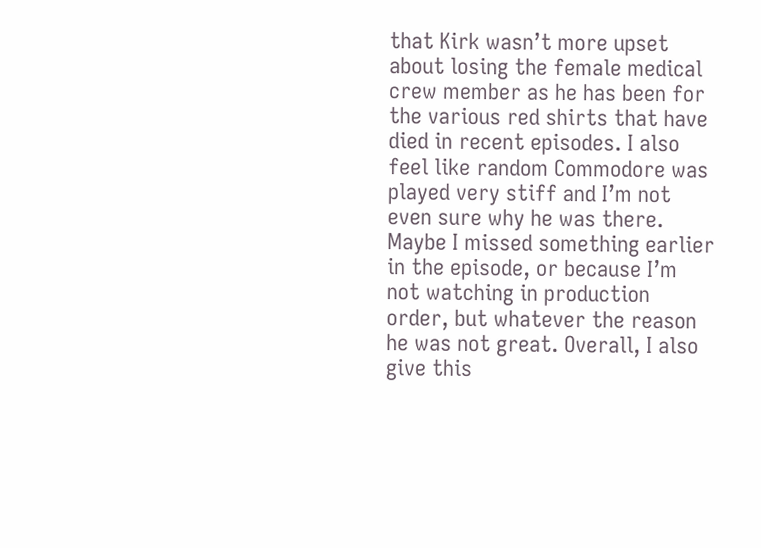that Kirk wasn’t more upset about losing the female medical crew member as he has been for the various red shirts that have died in recent episodes. I also feel like random Commodore was played very stiff and I’m not even sure why he was there. Maybe I missed something earlier in the episode, or because I’m not watching in production order, but whatever the reason he was not great. Overall, I also give this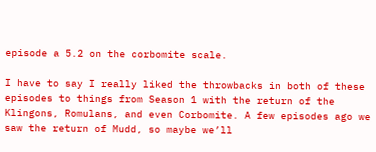episode a 5.2 on the corbomite scale.

I have to say I really liked the throwbacks in both of these episodes to things from Season 1 with the return of the Klingons, Romulans, and even Corbomite. A few episodes ago we saw the return of Mudd, so maybe we’ll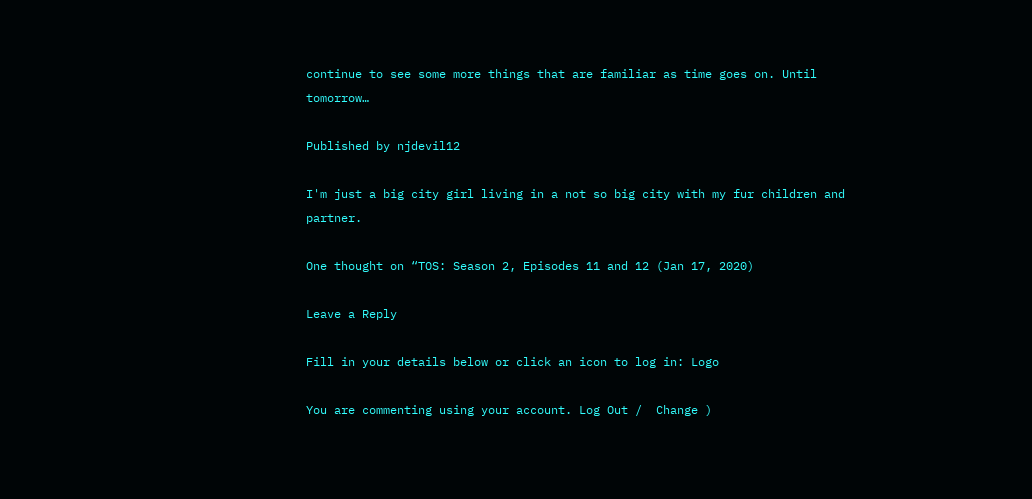continue to see some more things that are familiar as time goes on. Until tomorrow…

Published by njdevil12

I'm just a big city girl living in a not so big city with my fur children and partner.

One thought on “TOS: Season 2, Episodes 11 and 12 (Jan 17, 2020)

Leave a Reply

Fill in your details below or click an icon to log in: Logo

You are commenting using your account. Log Out /  Change )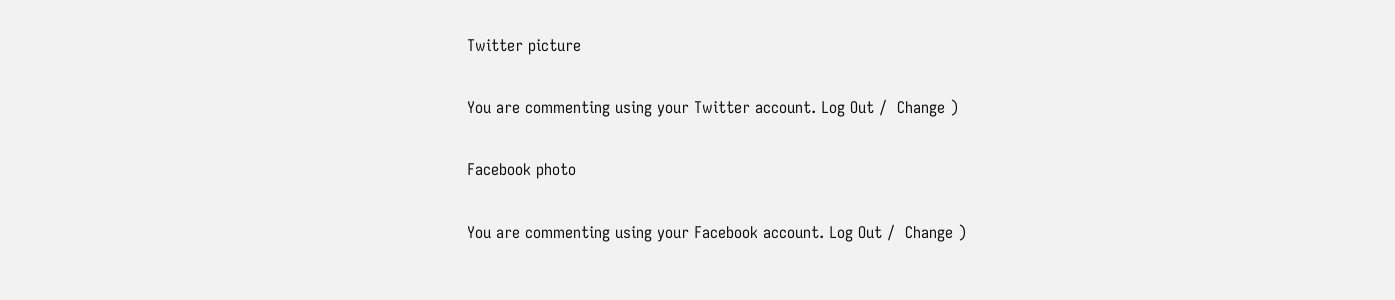Twitter picture

You are commenting using your Twitter account. Log Out /  Change )

Facebook photo

You are commenting using your Facebook account. Log Out /  Change )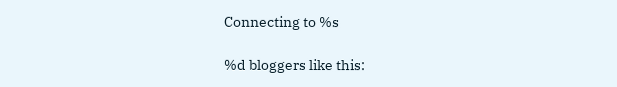Connecting to %s

%d bloggers like this: